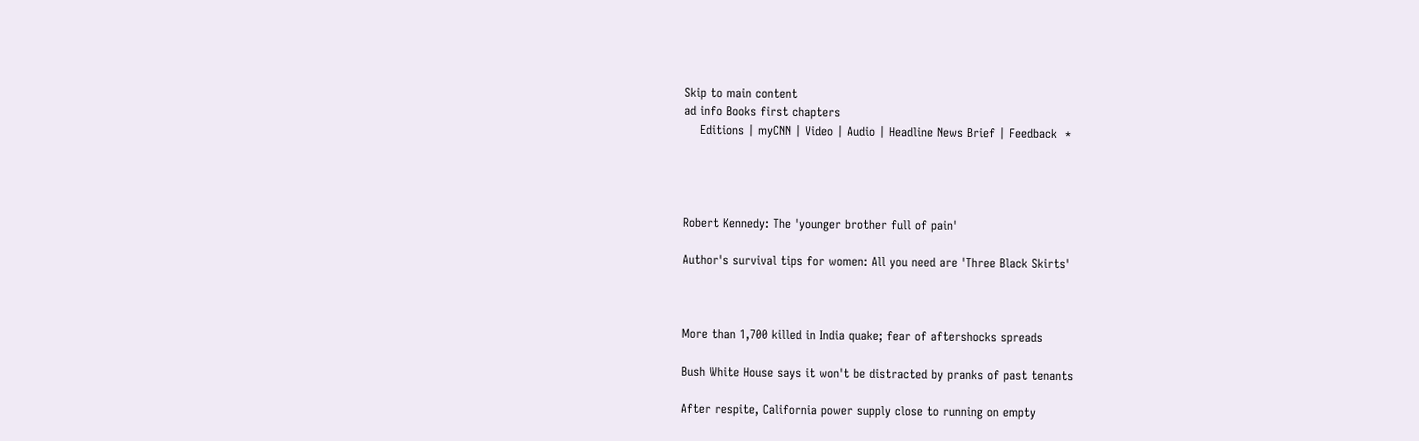Skip to main content
ad info Books first chapters
    Editions | myCNN | Video | Audio | Headline News Brief | Feedback  *




Robert Kennedy: The 'younger brother full of pain'

Author's survival tips for women: All you need are 'Three Black Skirts'



More than 1,700 killed in India quake; fear of aftershocks spreads

Bush White House says it won't be distracted by pranks of past tenants

After respite, California power supply close to running on empty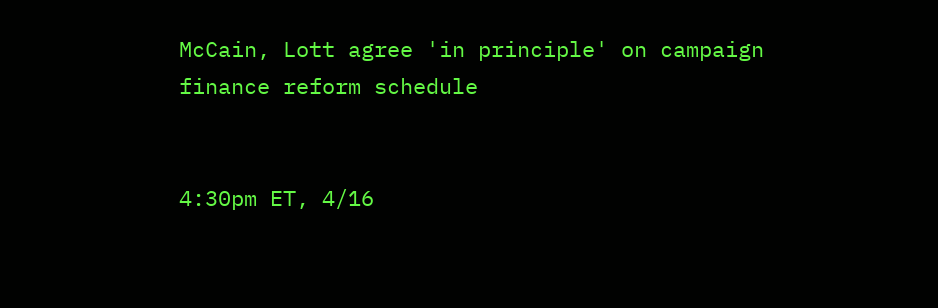McCain, Lott agree 'in principle' on campaign finance reform schedule


4:30pm ET, 4/16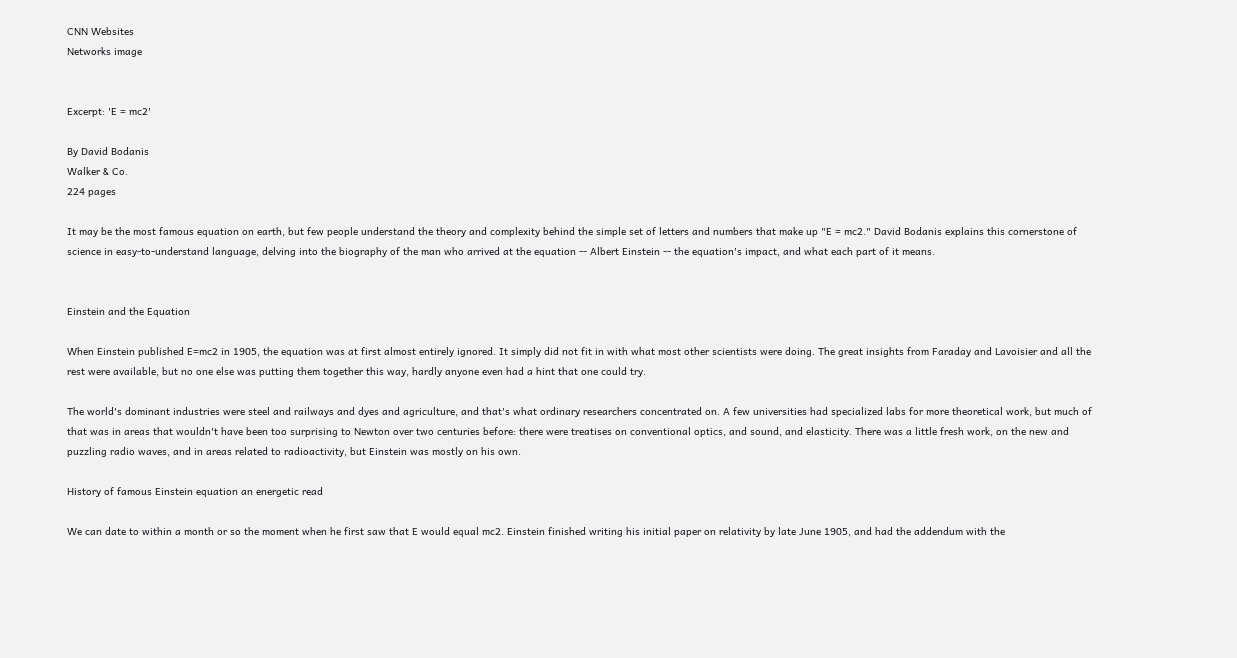CNN Websites
Networks image


Excerpt: 'E = mc2'

By David Bodanis
Walker & Co.
224 pages

It may be the most famous equation on earth, but few people understand the theory and complexity behind the simple set of letters and numbers that make up "E = mc2." David Bodanis explains this cornerstone of science in easy-to-understand language, delving into the biography of the man who arrived at the equation -- Albert Einstein -- the equation's impact, and what each part of it means.


Einstein and the Equation

When Einstein published E=mc2 in 1905, the equation was at first almost entirely ignored. It simply did not fit in with what most other scientists were doing. The great insights from Faraday and Lavoisier and all the rest were available, but no one else was putting them together this way, hardly anyone even had a hint that one could try.

The world's dominant industries were steel and railways and dyes and agriculture, and that's what ordinary researchers concentrated on. A few universities had specialized labs for more theoretical work, but much of that was in areas that wouldn't have been too surprising to Newton over two centuries before: there were treatises on conventional optics, and sound, and elasticity. There was a little fresh work, on the new and puzzling radio waves, and in areas related to radioactivity, but Einstein was mostly on his own.

History of famous Einstein equation an energetic read

We can date to within a month or so the moment when he first saw that E would equal mc2. Einstein finished writing his initial paper on relativity by late June 1905, and had the addendum with the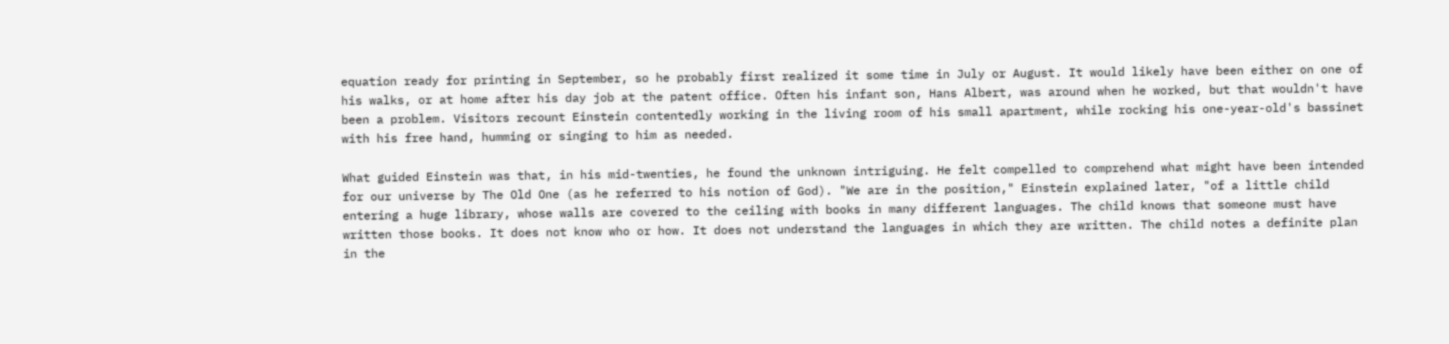equation ready for printing in September, so he probably first realized it some time in July or August. It would likely have been either on one of his walks, or at home after his day job at the patent office. Often his infant son, Hans Albert, was around when he worked, but that wouldn't have been a problem. Visitors recount Einstein contentedly working in the living room of his small apartment, while rocking his one-year-old's bassinet with his free hand, humming or singing to him as needed.

What guided Einstein was that, in his mid-twenties, he found the unknown intriguing. He felt compelled to comprehend what might have been intended for our universe by The Old One (as he referred to his notion of God). "We are in the position," Einstein explained later, "of a little child entering a huge library, whose walls are covered to the ceiling with books in many different languages. The child knows that someone must have written those books. It does not know who or how. It does not understand the languages in which they are written. The child notes a definite plan in the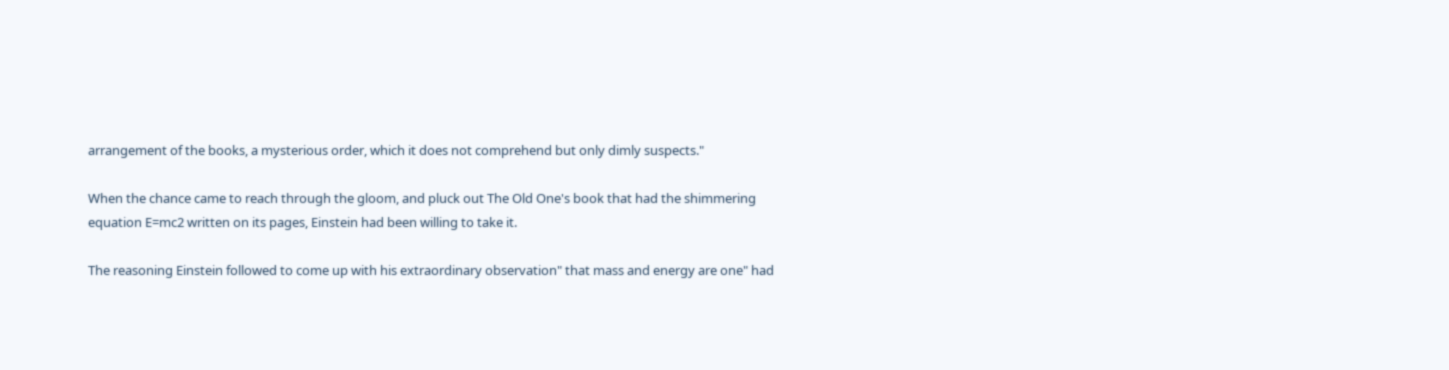arrangement of the books, a mysterious order, which it does not comprehend but only dimly suspects."

When the chance came to reach through the gloom, and pluck out The Old One's book that had the shimmering equation E=mc2 written on its pages, Einstein had been willing to take it.

The reasoning Einstein followed to come up with his extraordinary observation" that mass and energy are one" had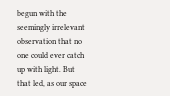begun with the seemingly irrelevant observation that no one could ever catch up with light. But that led, as our space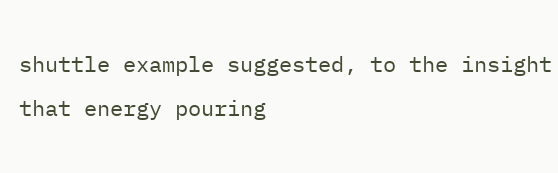shuttle example suggested, to the insight that energy pouring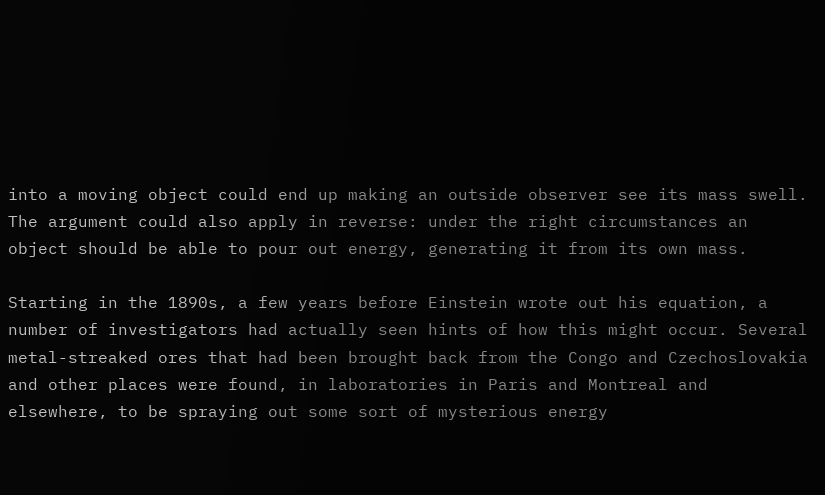into a moving object could end up making an outside observer see its mass swell. The argument could also apply in reverse: under the right circumstances an object should be able to pour out energy, generating it from its own mass.

Starting in the 1890s, a few years before Einstein wrote out his equation, a number of investigators had actually seen hints of how this might occur. Several metal-streaked ores that had been brought back from the Congo and Czechoslovakia and other places were found, in laboratories in Paris and Montreal and elsewhere, to be spraying out some sort of mysterious energy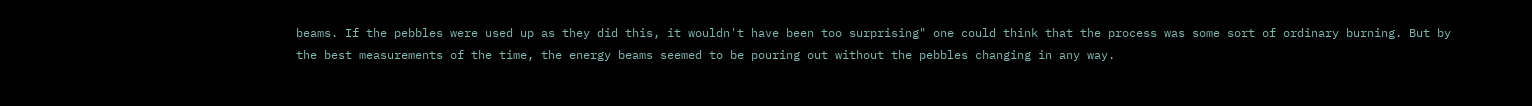beams. If the pebbles were used up as they did this, it wouldn't have been too surprising" one could think that the process was some sort of ordinary burning. But by the best measurements of the time, the energy beams seemed to be pouring out without the pebbles changing in any way.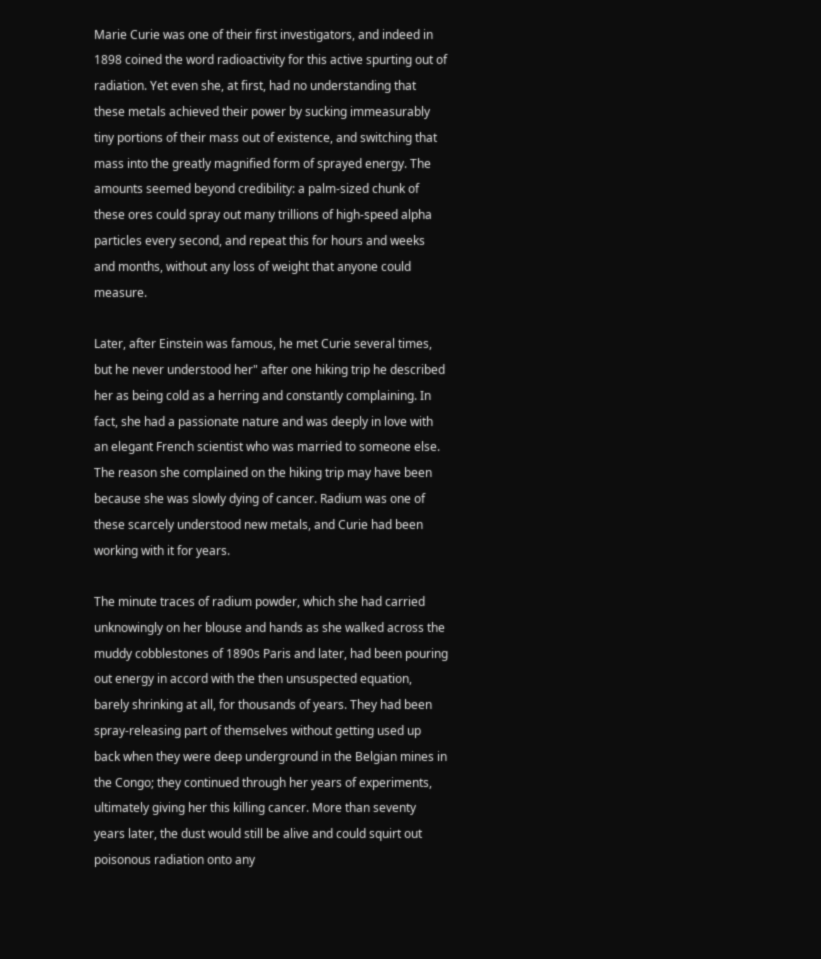Marie Curie was one of their first investigators, and indeed in 1898 coined the word radioactivity for this active spurting out of radiation. Yet even she, at first, had no understanding that these metals achieved their power by sucking immeasurably tiny portions of their mass out of existence, and switching that mass into the greatly magnified form of sprayed energy. The amounts seemed beyond credibility: a palm-sized chunk of these ores could spray out many trillions of high-speed alpha particles every second, and repeat this for hours and weeks and months, without any loss of weight that anyone could measure.

Later, after Einstein was famous, he met Curie several times, but he never understood her" after one hiking trip he described her as being cold as a herring and constantly complaining. In fact, she had a passionate nature and was deeply in love with an elegant French scientist who was married to someone else. The reason she complained on the hiking trip may have been because she was slowly dying of cancer. Radium was one of these scarcely understood new metals, and Curie had been working with it for years.

The minute traces of radium powder, which she had carried unknowingly on her blouse and hands as she walked across the muddy cobblestones of 1890s Paris and later, had been pouring out energy in accord with the then unsuspected equation, barely shrinking at all, for thousands of years. They had been spray-releasing part of themselves without getting used up back when they were deep underground in the Belgian mines in the Congo; they continued through her years of experiments, ultimately giving her this killing cancer. More than seventy years later, the dust would still be alive and could squirt out poisonous radiation onto any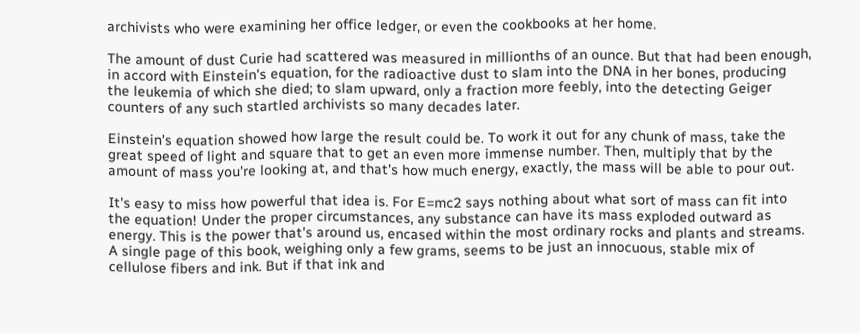archivists who were examining her office ledger, or even the cookbooks at her home.

The amount of dust Curie had scattered was measured in millionths of an ounce. But that had been enough, in accord with Einstein's equation, for the radioactive dust to slam into the DNA in her bones, producing the leukemia of which she died; to slam upward, only a fraction more feebly, into the detecting Geiger counters of any such startled archivists so many decades later.

Einstein's equation showed how large the result could be. To work it out for any chunk of mass, take the great speed of light and square that to get an even more immense number. Then, multiply that by the amount of mass you're looking at, and that's how much energy, exactly, the mass will be able to pour out.

It's easy to miss how powerful that idea is. For E=mc2 says nothing about what sort of mass can fit into the equation! Under the proper circumstances, any substance can have its mass exploded outward as energy. This is the power that's around us, encased within the most ordinary rocks and plants and streams. A single page of this book, weighing only a few grams, seems to be just an innocuous, stable mix of cellulose fibers and ink. But if that ink and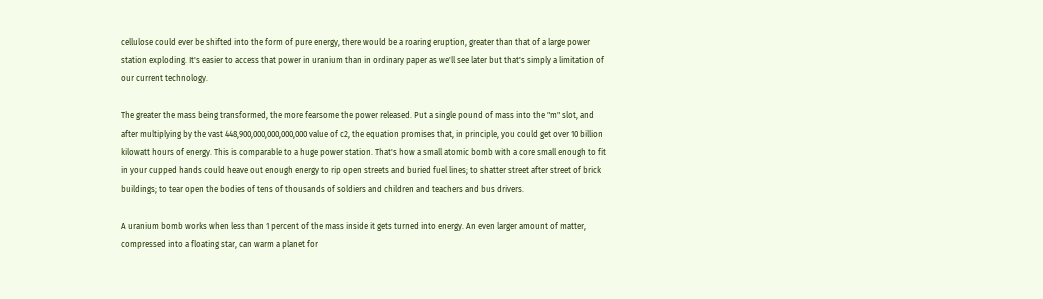cellulose could ever be shifted into the form of pure energy, there would be a roaring eruption, greater than that of a large power station exploding. It's easier to access that power in uranium than in ordinary paper as we'll see later but that's simply a limitation of our current technology.

The greater the mass being transformed, the more fearsome the power released. Put a single pound of mass into the "m" slot, and after multiplying by the vast 448,900,000,000,000,000 value of c2, the equation promises that, in principle, you could get over 10 billion kilowatt hours of energy. This is comparable to a huge power station. That's how a small atomic bomb with a core small enough to fit in your cupped hands could heave out enough energy to rip open streets and buried fuel lines; to shatter street after street of brick buildings; to tear open the bodies of tens of thousands of soldiers and children and teachers and bus drivers.

A uranium bomb works when less than 1 percent of the mass inside it gets turned into energy. An even larger amount of matter, compressed into a floating star, can warm a planet for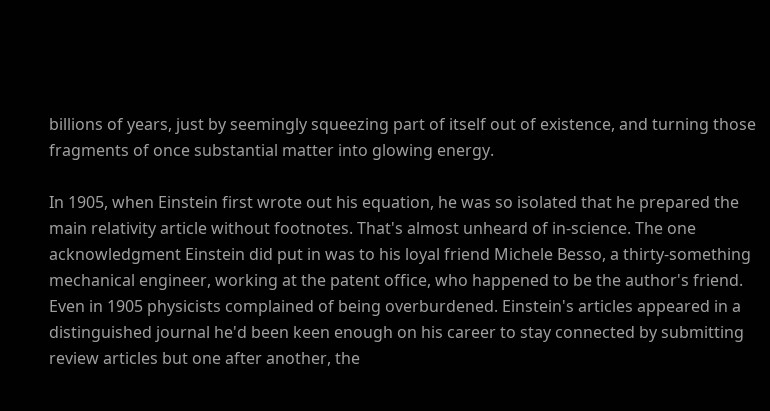billions of years, just by seemingly squeezing part of itself out of existence, and turning those fragments of once substantial matter into glowing energy.

In 1905, when Einstein first wrote out his equation, he was so isolated that he prepared the main relativity article without footnotes. That's almost unheard of in-science. The one acknowledgment Einstein did put in was to his loyal friend Michele Besso, a thirty-something mechanical engineer, working at the patent office, who happened to be the author's friend. Even in 1905 physicists complained of being overburdened. Einstein's articles appeared in a distinguished journal he'd been keen enough on his career to stay connected by submitting review articles but one after another, the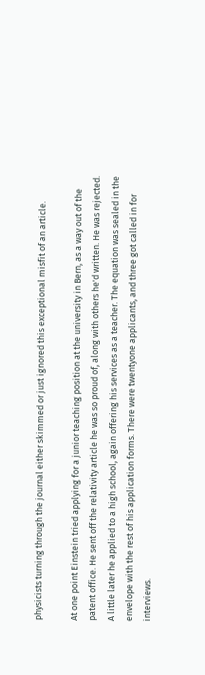physicists turning through the journal either skimmed or just ignored this exceptional misfit of an article.

At one point Einstein tried applying for a junior teaching position at the university in Bern, as a way out of the patent office. He sent off the relativity article he was so proud of, along with others he'd written. He was rejected. A little later he applied to a high school, again offering his services as a teacher. The equation was sealed in the envelope with the rest of his application forms. There were twentyone applicants, and three got called in for interviews.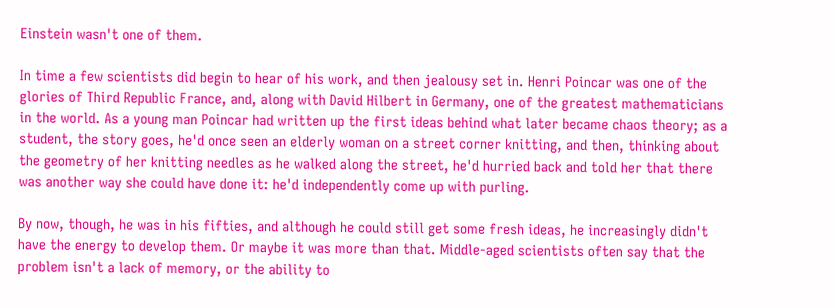Einstein wasn't one of them.

In time a few scientists did begin to hear of his work, and then jealousy set in. Henri Poincar was one of the glories of Third Republic France, and, along with David Hilbert in Germany, one of the greatest mathematicians in the world. As a young man Poincar had written up the first ideas behind what later became chaos theory; as a student, the story goes, he'd once seen an elderly woman on a street corner knitting, and then, thinking about the geometry of her knitting needles as he walked along the street, he'd hurried back and told her that there was another way she could have done it: he'd independently come up with purling.

By now, though, he was in his fifties, and although he could still get some fresh ideas, he increasingly didn't have the energy to develop them. Or maybe it was more than that. Middle-aged scientists often say that the problem isn't a lack of memory, or the ability to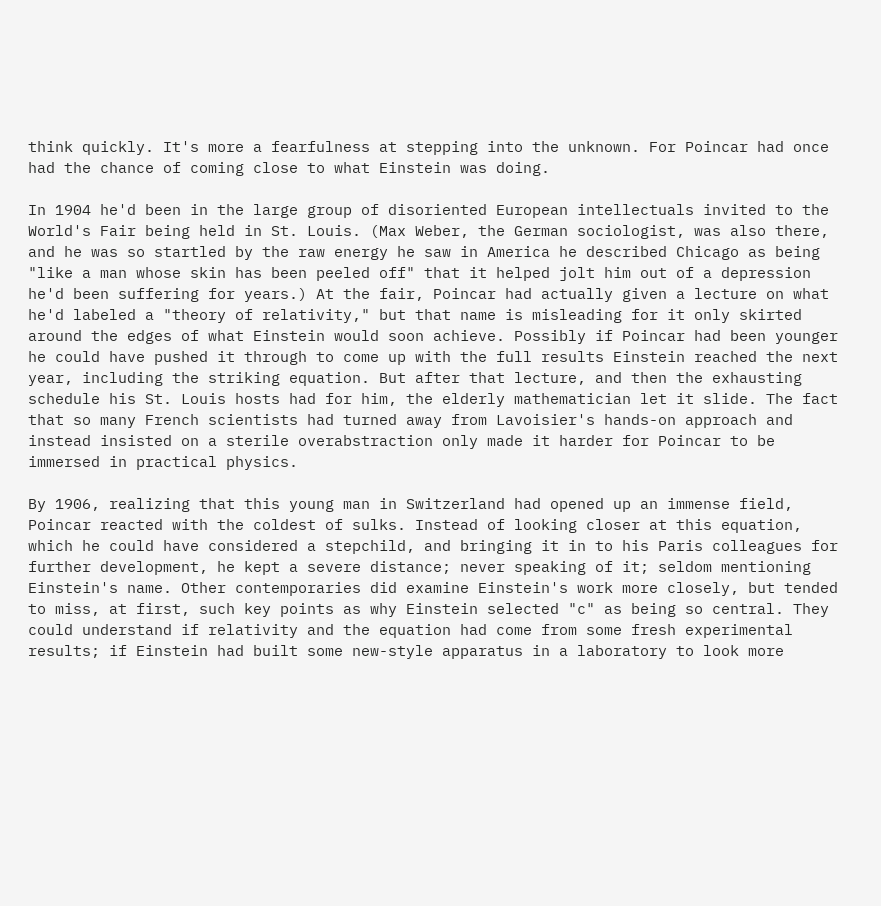think quickly. It's more a fearfulness at stepping into the unknown. For Poincar had once had the chance of coming close to what Einstein was doing.

In 1904 he'd been in the large group of disoriented European intellectuals invited to the World's Fair being held in St. Louis. (Max Weber, the German sociologist, was also there, and he was so startled by the raw energy he saw in America he described Chicago as being "like a man whose skin has been peeled off" that it helped jolt him out of a depression he'd been suffering for years.) At the fair, Poincar had actually given a lecture on what he'd labeled a "theory of relativity," but that name is misleading for it only skirted around the edges of what Einstein would soon achieve. Possibly if Poincar had been younger he could have pushed it through to come up with the full results Einstein reached the next year, including the striking equation. But after that lecture, and then the exhausting schedule his St. Louis hosts had for him, the elderly mathematician let it slide. The fact that so many French scientists had turned away from Lavoisier's hands-on approach and instead insisted on a sterile overabstraction only made it harder for Poincar to be immersed in practical physics.

By 1906, realizing that this young man in Switzerland had opened up an immense field, Poincar reacted with the coldest of sulks. Instead of looking closer at this equation, which he could have considered a stepchild, and bringing it in to his Paris colleagues for further development, he kept a severe distance; never speaking of it; seldom mentioning Einstein's name. Other contemporaries did examine Einstein's work more closely, but tended to miss, at first, such key points as why Einstein selected "c" as being so central. They could understand if relativity and the equation had come from some fresh experimental results; if Einstein had built some new-style apparatus in a laboratory to look more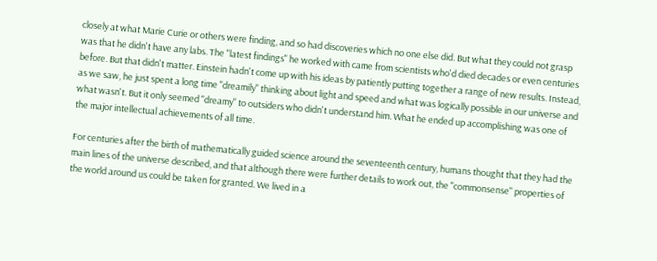closely at what Marie Curie or others were finding, and so had discoveries which no one else did. But what they could not grasp was that he didn't have any labs. The "latest findings" he worked with came from scientists who'd died decades or even centuries before. But that didn't matter. Einstein hadn't come up with his ideas by patiently putting together a range of new results. Instead, as we saw, he just spent a long time "dreamily" thinking about light and speed and what was logically possible in our universe and what wasn't. But it only seemed "dreamy" to outsiders who didn't understand him. What he ended up accomplishing was one of the major intellectual achievements of all time.

For centuries after the birth of mathematically guided science around the seventeenth century, humans thought that they had the main lines of the universe described, and that although there were further details to work out, the "commonsense" properties of the world around us could be taken for granted. We lived in a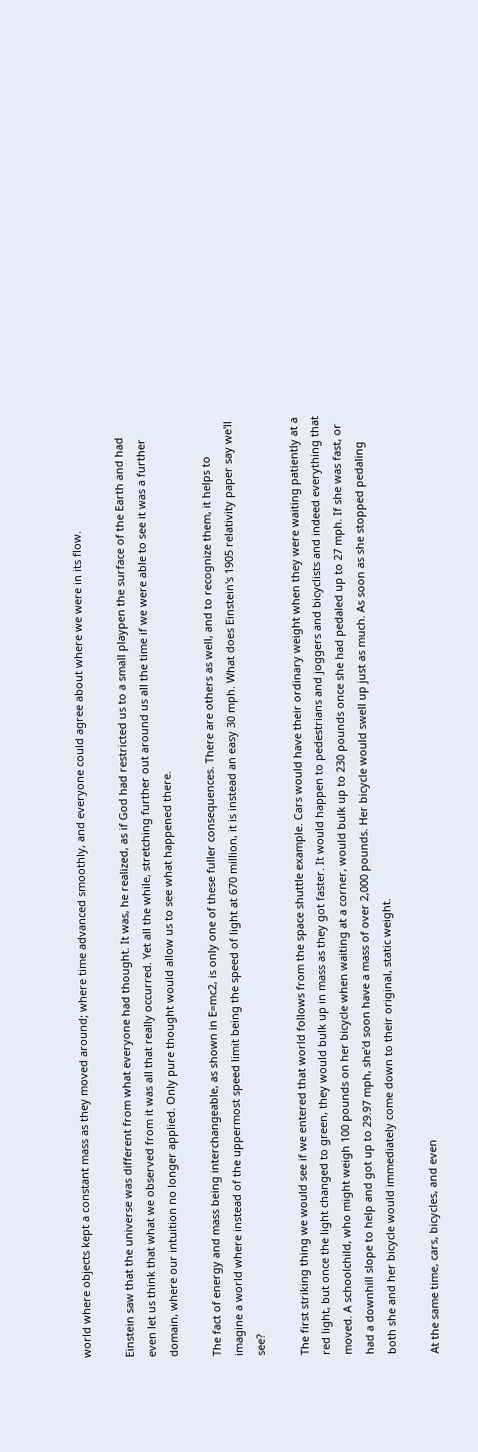world where objects kept a constant mass as they moved around; where time advanced smoothly, and everyone could agree about where we were in its flow.

Einstein saw that the universe was different from what everyone had thought. It was, he realized, as if God had restricted us to a small playpen the surface of the Earth and had even let us think that what we observed from it was all that really occurred. Yet all the while, stretching further out around us all the time if we were able to see it was a further domain, where our intuition no longer applied. Only pure thought would allow us to see what happened there.

The fact of energy and mass being interchangeable, as shown in E=mc2, is only one of these fuller consequences. There are others as well, and to recognize them, it helps to imagine a world where instead of the uppermost speed limit being the speed of light at 670 million, it is instead an easy 30 mph. What does Einstein's 1905 relativity paper say we'll see?

The first striking thing we would see if we entered that world follows from the space shuttle example. Cars would have their ordinary weight when they were waiting patiently at a red light, but once the light changed to green, they would bulk up in mass as they got faster. It would happen to pedestrians and joggers and bicyclists and indeed everything that moved. A schoolchild, who might weigh 100 pounds on her bicycle when waiting at a corner, would bulk up to 230 pounds once she had pedaled up to 27 mph. If she was fast, or had a downhill slope to help and got up to 29.97 mph, she'd soon have a mass of over 2,000 pounds. Her bicycle would swell up just as much. As soon as she stopped pedaling both she and her bicycle would immediately come down to their original, static weight.

At the same time, cars, bicycles, and even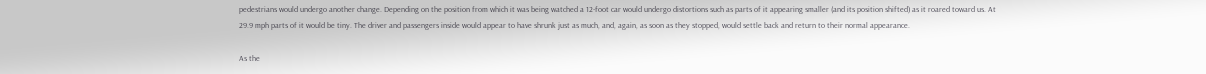pedestrians would undergo another change. Depending on the position from which it was being watched a 12-foot car would undergo distortions such as parts of it appearing smaller (and its position shifted) as it roared toward us. At 29.9 mph parts of it would be tiny. The driver and passengers inside would appear to have shrunk just as much, and, again, as soon as they stopped, would settle back and return to their normal appearance.

As the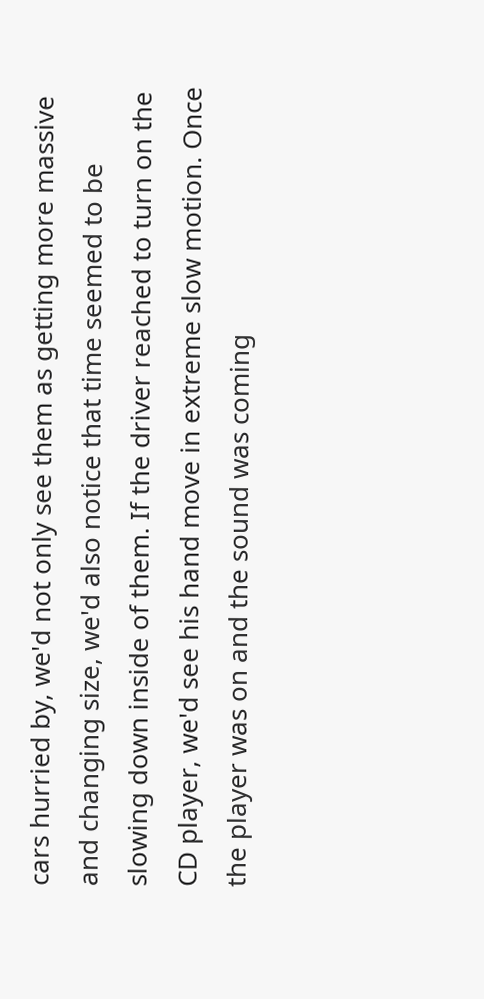cars hurried by, we'd not only see them as getting more massive and changing size, we'd also notice that time seemed to be slowing down inside of them. If the driver reached to turn on the CD player, we'd see his hand move in extreme slow motion. Once the player was on and the sound was coming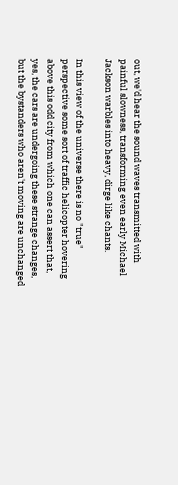out, we'd hear the sound waves transmitted with painful slowness, transforming even early Michael Jackson warbles into heavy, dirge like chants.

In this view of the universe there is no "true" perspective some sort of traffic helicopter hovering above this odd city from which one can assert that, yes, the cars are undergoing these strange changes, but the bystanders who aren't moving are unchanged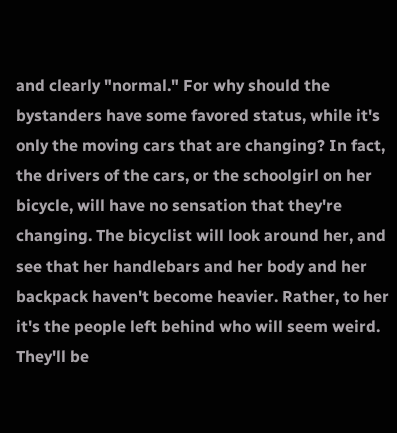and clearly "normal." For why should the bystanders have some favored status, while it's only the moving cars that are changing? In fact, the drivers of the cars, or the schoolgirl on her bicycle, will have no sensation that they're changing. The bicyclist will look around her, and see that her handlebars and her body and her backpack haven't become heavier. Rather, to her it's the people left behind who will seem weird. They'll be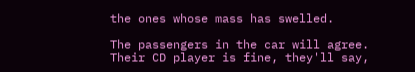the ones whose mass has swelled.

The passengers in the car will agree. Their CD player is fine, they'll say,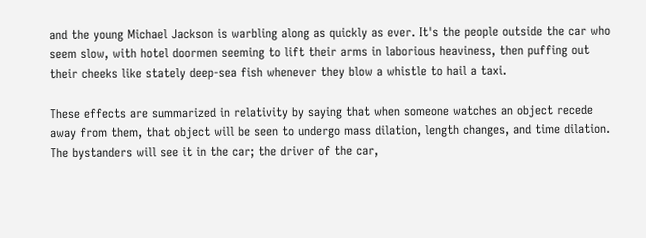and the young Michael Jackson is warbling along as quickly as ever. It's the people outside the car who seem slow, with hotel doormen seeming to lift their arms in laborious heaviness, then puffing out their cheeks like stately deep-sea fish whenever they blow a whistle to hail a taxi.

These effects are summarized in relativity by saying that when someone watches an object recede away from them, that object will be seen to undergo mass dilation, length changes, and time dilation. The bystanders will see it in the car; the driver of the car,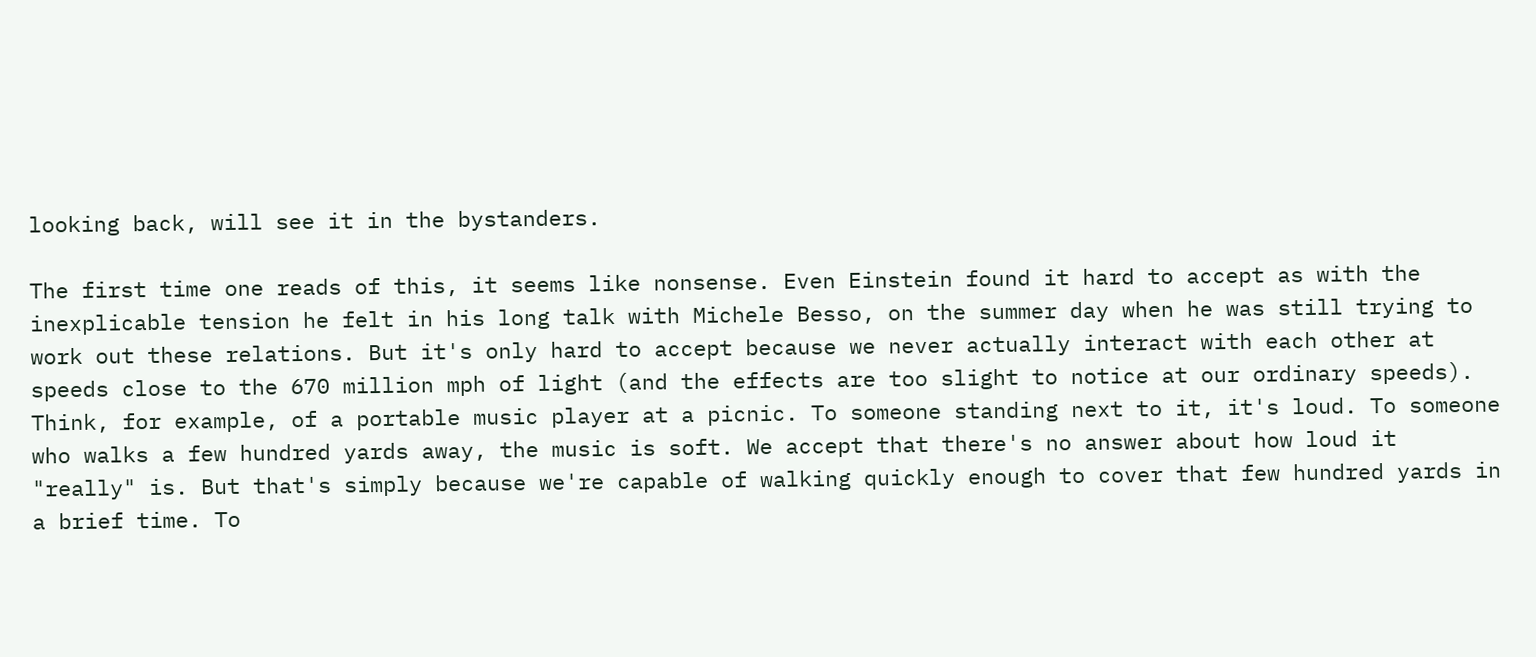looking back, will see it in the bystanders.

The first time one reads of this, it seems like nonsense. Even Einstein found it hard to accept as with the inexplicable tension he felt in his long talk with Michele Besso, on the summer day when he was still trying to work out these relations. But it's only hard to accept because we never actually interact with each other at speeds close to the 670 million mph of light (and the effects are too slight to notice at our ordinary speeds). Think, for example, of a portable music player at a picnic. To someone standing next to it, it's loud. To someone who walks a few hundred yards away, the music is soft. We accept that there's no answer about how loud it "really" is. But that's simply because we're capable of walking quickly enough to cover that few hundred yards in a brief time. To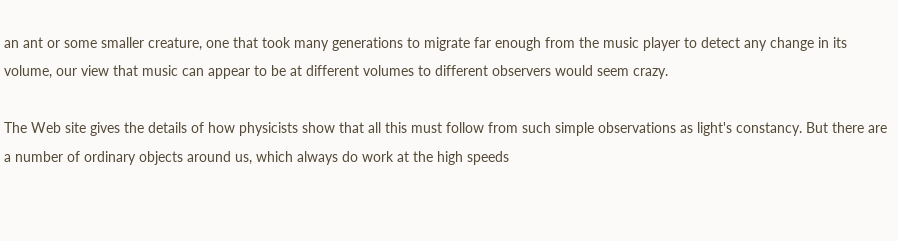an ant or some smaller creature, one that took many generations to migrate far enough from the music player to detect any change in its volume, our view that music can appear to be at different volumes to different observers would seem crazy.

The Web site gives the details of how physicists show that all this must follow from such simple observations as light's constancy. But there are a number of ordinary objects around us, which always do work at the high speeds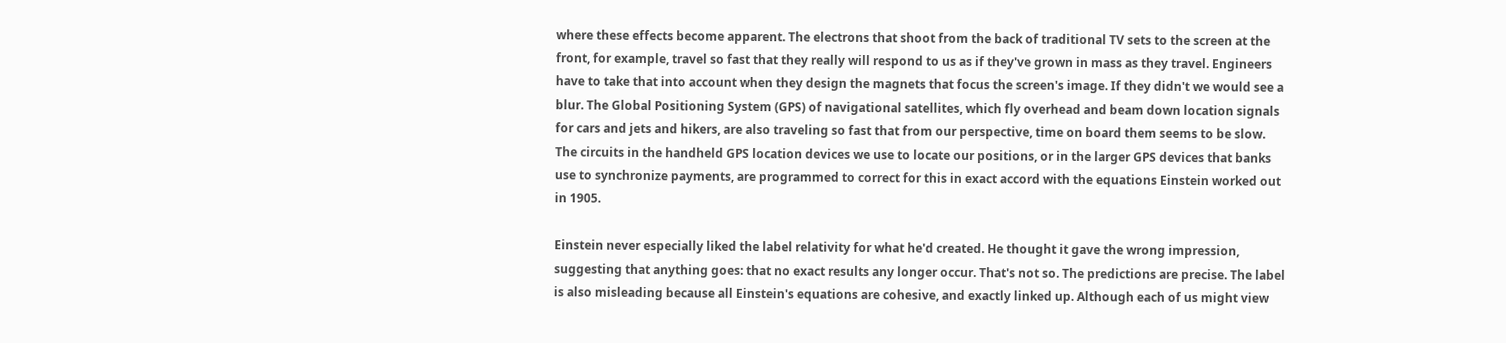where these effects become apparent. The electrons that shoot from the back of traditional TV sets to the screen at the front, for example, travel so fast that they really will respond to us as if they've grown in mass as they travel. Engineers have to take that into account when they design the magnets that focus the screen's image. If they didn't we would see a blur. The Global Positioning System (GPS) of navigational satellites, which fly overhead and beam down location signals for cars and jets and hikers, are also traveling so fast that from our perspective, time on board them seems to be slow. The circuits in the handheld GPS location devices we use to locate our positions, or in the larger GPS devices that banks use to synchronize payments, are programmed to correct for this in exact accord with the equations Einstein worked out in 1905.

Einstein never especially liked the label relativity for what he'd created. He thought it gave the wrong impression, suggesting that anything goes: that no exact results any longer occur. That's not so. The predictions are precise. The label is also misleading because all Einstein's equations are cohesive, and exactly linked up. Although each of us might view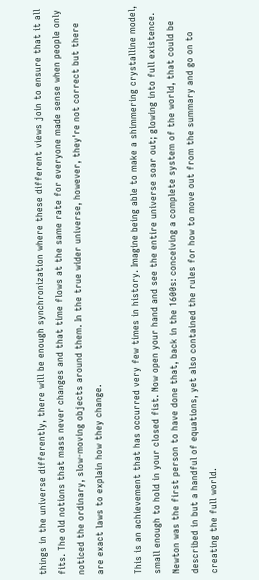things in the universe differently, there will be enough synchronization where these different views join to ensure that it all fits. The old notions that mass never changes and that time flows at the same rate for everyone made sense when people only noticed the ordinary, slow-moving objects around them. In the true wider universe, however, they're not correct but there are exact laws to explain how they change.

This is an achievement that has occurred very few times in history. Imagine being able to make a shimmering crystalline model, small enough to hold in your closed fist. Now open your hand and see the entire universe soar out; glowing into full existence. Newton was the first person to have done that, back in the 1600s: conceiving a complete system of the world, that could be described in but a handful of equations, yet also contained the rules for how to move out from the summary and go on to creating the full world.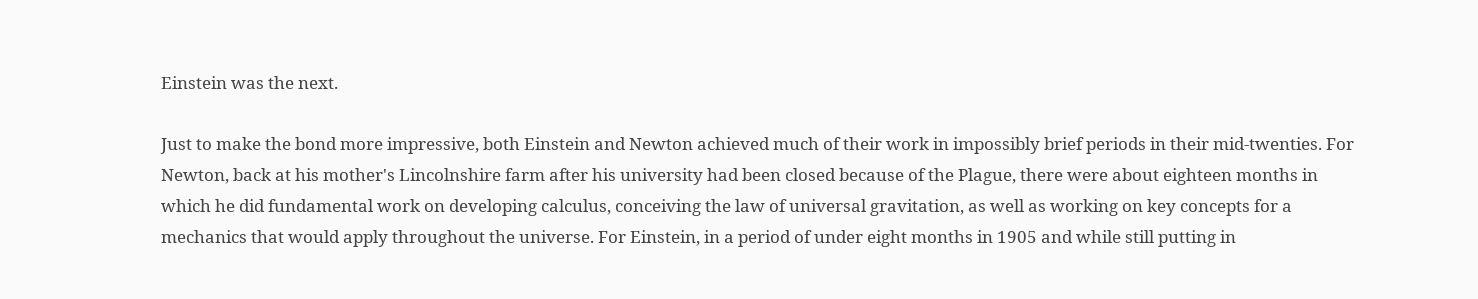Einstein was the next.

Just to make the bond more impressive, both Einstein and Newton achieved much of their work in impossibly brief periods in their mid-twenties. For Newton, back at his mother's Lincolnshire farm after his university had been closed because of the Plague, there were about eighteen months in which he did fundamental work on developing calculus, conceiving the law of universal gravitation, as well as working on key concepts for a mechanics that would apply throughout the universe. For Einstein, in a period of under eight months in 1905 and while still putting in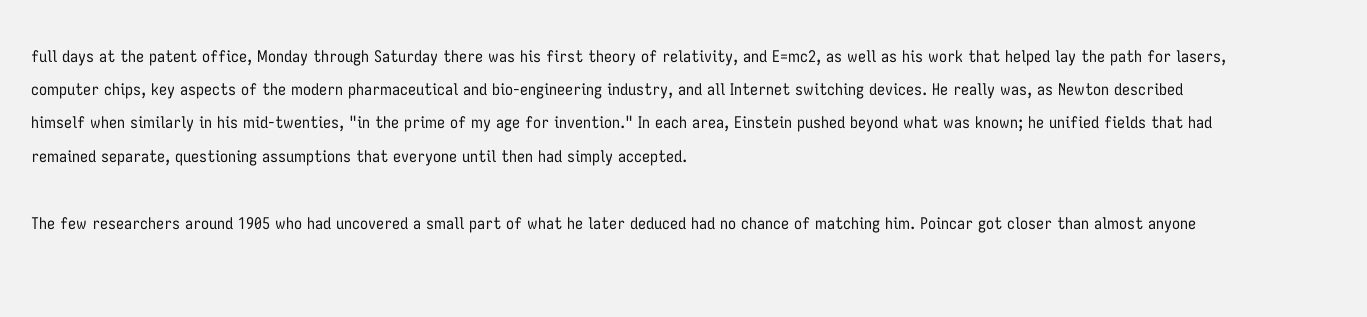full days at the patent office, Monday through Saturday there was his first theory of relativity, and E=mc2, as well as his work that helped lay the path for lasers, computer chips, key aspects of the modern pharmaceutical and bio-engineering industry, and all Internet switching devices. He really was, as Newton described himself when similarly in his mid-twenties, "in the prime of my age for invention." In each area, Einstein pushed beyond what was known; he unified fields that had remained separate, questioning assumptions that everyone until then had simply accepted.

The few researchers around 1905 who had uncovered a small part of what he later deduced had no chance of matching him. Poincar got closer than almost anyone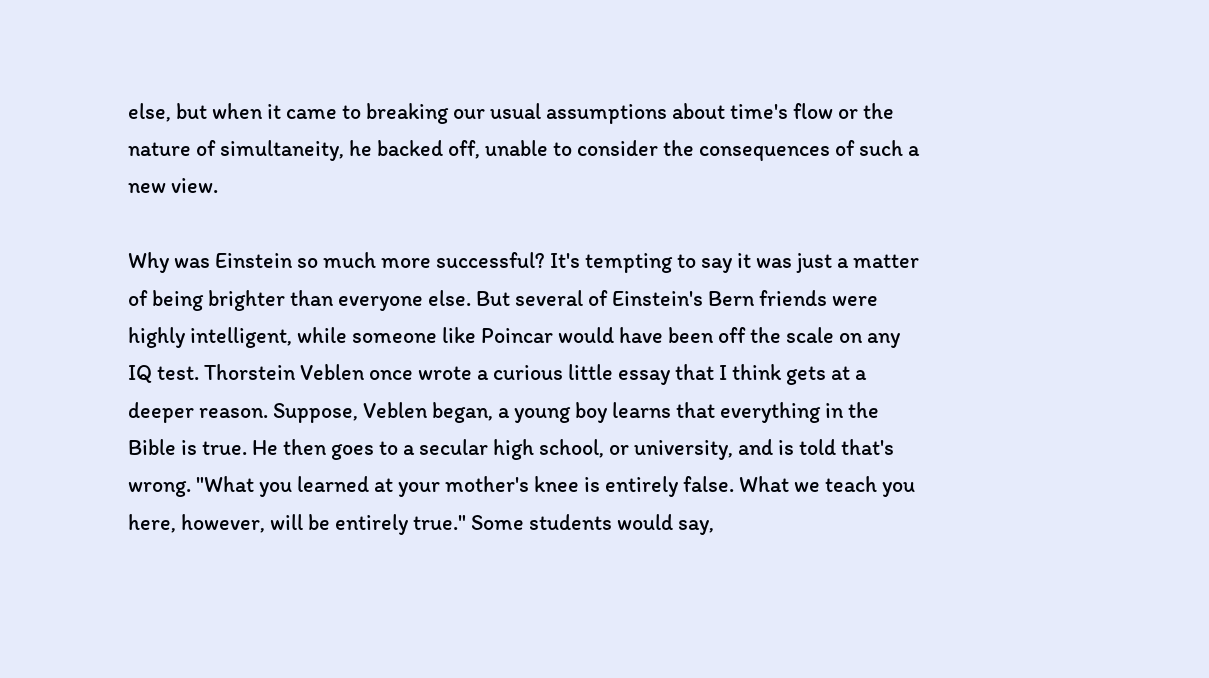else, but when it came to breaking our usual assumptions about time's flow or the nature of simultaneity, he backed off, unable to consider the consequences of such a new view.

Why was Einstein so much more successful? It's tempting to say it was just a matter of being brighter than everyone else. But several of Einstein's Bern friends were highly intelligent, while someone like Poincar would have been off the scale on any IQ test. Thorstein Veblen once wrote a curious little essay that I think gets at a deeper reason. Suppose, Veblen began, a young boy learns that everything in the Bible is true. He then goes to a secular high school, or university, and is told that's wrong. "What you learned at your mother's knee is entirely false. What we teach you here, however, will be entirely true." Some students would say,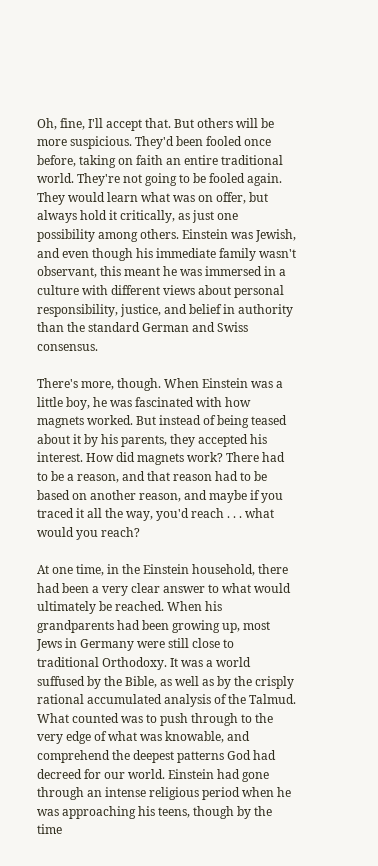Oh, fine, I'll accept that. But others will be more suspicious. They'd been fooled once before, taking on faith an entire traditional world. They're not going to be fooled again. They would learn what was on offer, but always hold it critically, as just one possibility among others. Einstein was Jewish, and even though his immediate family wasn't observant, this meant he was immersed in a culture with different views about personal responsibility, justice, and belief in authority than the standard German and Swiss consensus.

There's more, though. When Einstein was a little boy, he was fascinated with how magnets worked. But instead of being teased about it by his parents, they accepted his interest. How did magnets work? There had to be a reason, and that reason had to be based on another reason, and maybe if you traced it all the way, you'd reach . . . what would you reach?

At one time, in the Einstein household, there had been a very clear answer to what would ultimately be reached. When his grandparents had been growing up, most Jews in Germany were still close to traditional Orthodoxy. It was a world suffused by the Bible, as well as by the crisply rational accumulated analysis of the Talmud. What counted was to push through to the very edge of what was knowable, and comprehend the deepest patterns God had decreed for our world. Einstein had gone through an intense religious period when he was approaching his teens, though by the time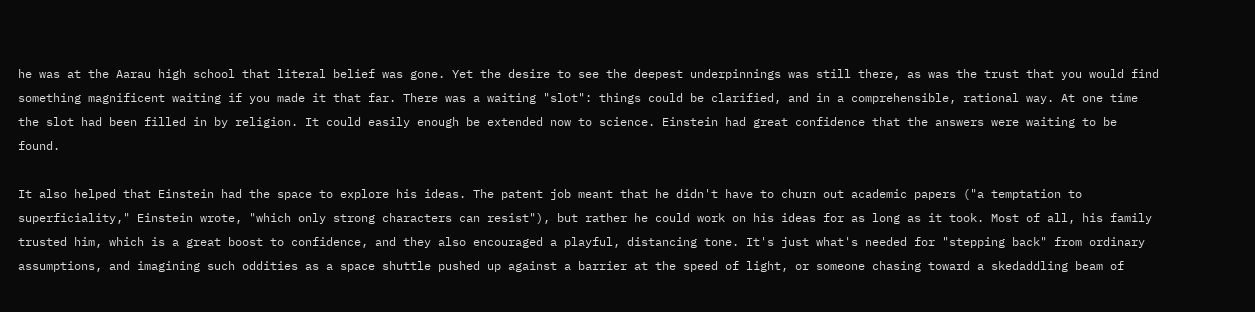he was at the Aarau high school that literal belief was gone. Yet the desire to see the deepest underpinnings was still there, as was the trust that you would find something magnificent waiting if you made it that far. There was a waiting "slot": things could be clarified, and in a comprehensible, rational way. At one time the slot had been filled in by religion. It could easily enough be extended now to science. Einstein had great confidence that the answers were waiting to be found.

It also helped that Einstein had the space to explore his ideas. The patent job meant that he didn't have to churn out academic papers ("a temptation to superficiality," Einstein wrote, "which only strong characters can resist"), but rather he could work on his ideas for as long as it took. Most of all, his family trusted him, which is a great boost to confidence, and they also encouraged a playful, distancing tone. It's just what's needed for "stepping back" from ordinary assumptions, and imagining such oddities as a space shuttle pushed up against a barrier at the speed of light, or someone chasing toward a skedaddling beam of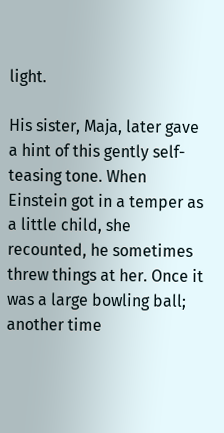light.

His sister, Maja, later gave a hint of this gently self-teasing tone. When Einstein got in a temper as a little child, she recounted, he sometimes threw things at her. Once it was a large bowling ball; another time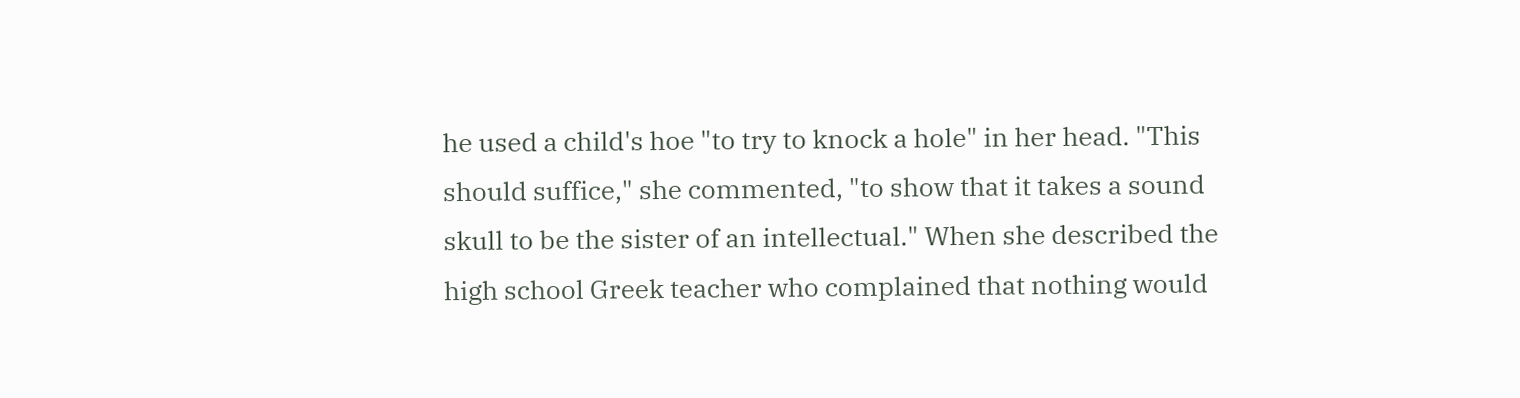he used a child's hoe "to try to knock a hole" in her head. "This should suffice," she commented, "to show that it takes a sound skull to be the sister of an intellectual." When she described the high school Greek teacher who complained that nothing would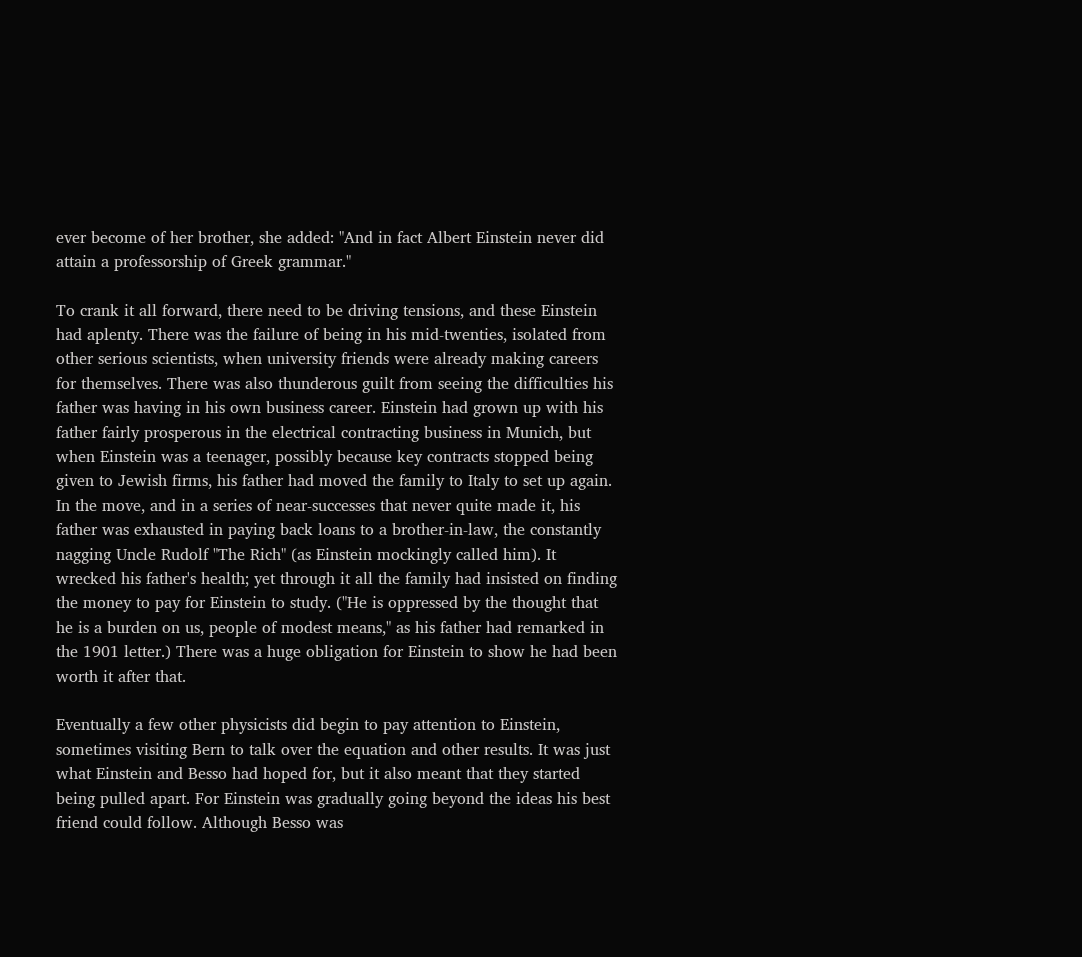ever become of her brother, she added: "And in fact Albert Einstein never did attain a professorship of Greek grammar."

To crank it all forward, there need to be driving tensions, and these Einstein had aplenty. There was the failure of being in his mid-twenties, isolated from other serious scientists, when university friends were already making careers for themselves. There was also thunderous guilt from seeing the difficulties his father was having in his own business career. Einstein had grown up with his father fairly prosperous in the electrical contracting business in Munich, but when Einstein was a teenager, possibly because key contracts stopped being given to Jewish firms, his father had moved the family to Italy to set up again. In the move, and in a series of near-successes that never quite made it, his father was exhausted in paying back loans to a brother-in-law, the constantly nagging Uncle Rudolf "The Rich" (as Einstein mockingly called him). It wrecked his father's health; yet through it all the family had insisted on finding the money to pay for Einstein to study. ("He is oppressed by the thought that he is a burden on us, people of modest means," as his father had remarked in the 1901 letter.) There was a huge obligation for Einstein to show he had been worth it after that.

Eventually a few other physicists did begin to pay attention to Einstein, sometimes visiting Bern to talk over the equation and other results. It was just what Einstein and Besso had hoped for, but it also meant that they started being pulled apart. For Einstein was gradually going beyond the ideas his best friend could follow. Although Besso was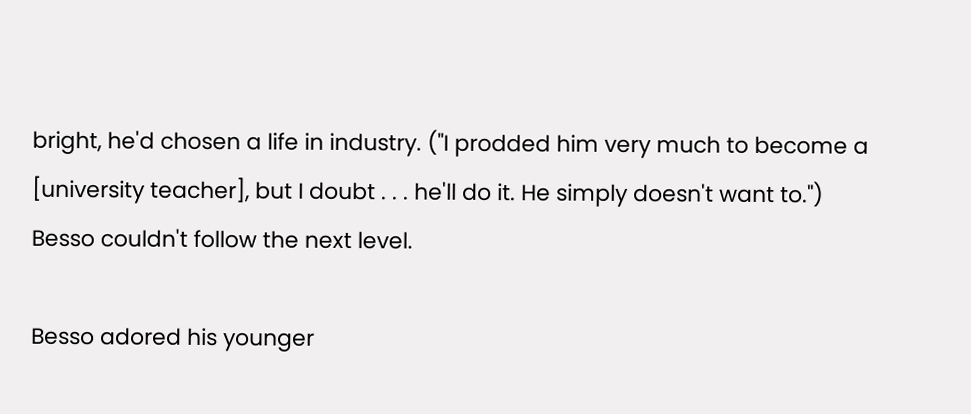bright, he'd chosen a life in industry. ("I prodded him very much to become a [university teacher], but I doubt . . . he'll do it. He simply doesn't want to.") Besso couldn't follow the next level.

Besso adored his younger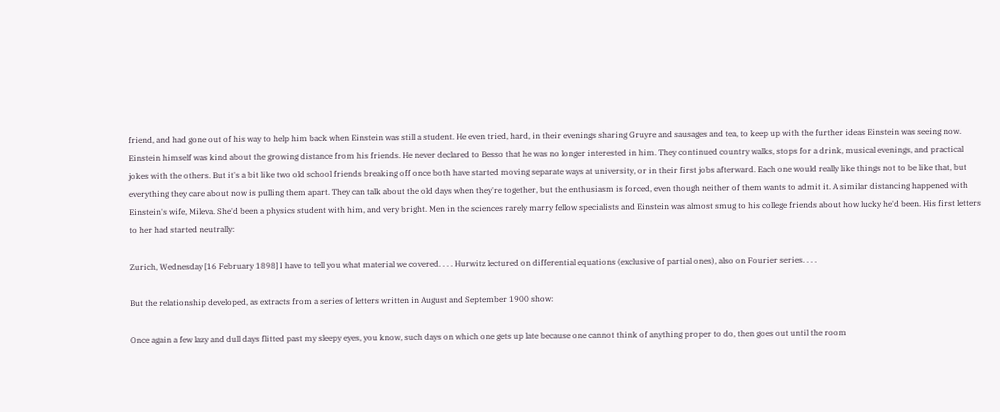friend, and had gone out of his way to help him back when Einstein was still a student. He even tried, hard, in their evenings sharing Gruyre and sausages and tea, to keep up with the further ideas Einstein was seeing now. Einstein himself was kind about the growing distance from his friends. He never declared to Besso that he was no longer interested in him. They continued country walks, stops for a drink, musical evenings, and practical jokes with the others. But it's a bit like two old school friends breaking off once both have started moving separate ways at university, or in their first jobs afterward. Each one would really like things not to be like that, but everything they care about now is pulling them apart. They can talk about the old days when they're together, but the enthusiasm is forced, even though neither of them wants to admit it. A similar distancing happened with Einstein's wife, Mileva. She'd been a physics student with him, and very bright. Men in the sciences rarely marry fellow specialists and Einstein was almost smug to his college friends about how lucky he'd been. His first letters to her had started neutrally:

Zurich, Wednesday [16 February 1898] I have to tell you what material we covered. . . . Hurwitz lectured on differential equations (exclusive of partial ones), also on Fourier series. . . .

But the relationship developed, as extracts from a series of letters written in August and September 1900 show:

Once again a few lazy and dull days flitted past my sleepy eyes, you know, such days on which one gets up late because one cannot think of anything proper to do, then goes out until the room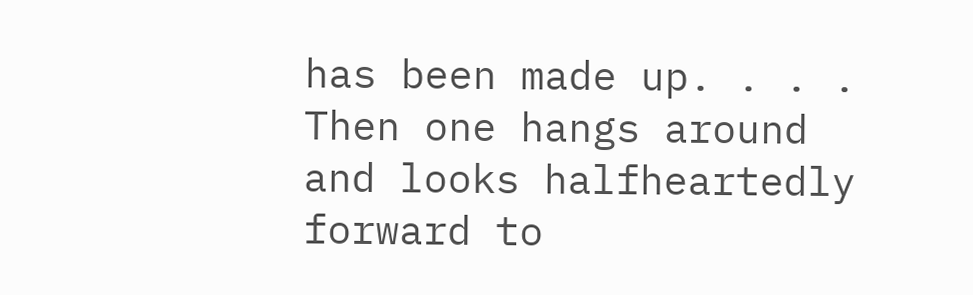has been made up. . . . Then one hangs around and looks halfheartedly forward to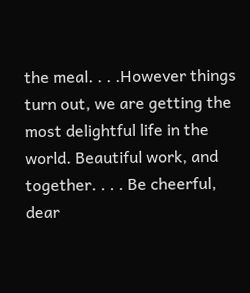the meal. . . .However things turn out, we are getting the most delightful life in the world. Beautiful work, and together. . . . Be cheerful, dear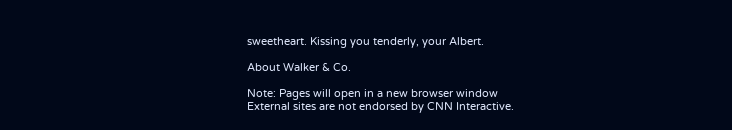sweetheart. Kissing you tenderly, your Albert.

About Walker & Co.

Note: Pages will open in a new browser window
External sites are not endorsed by CNN Interactive.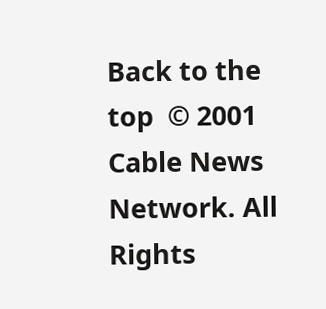Back to the top  © 2001 Cable News Network. All Rights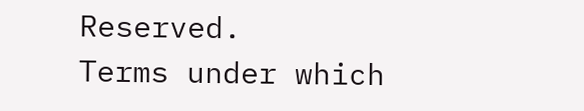Reserved.
Terms under which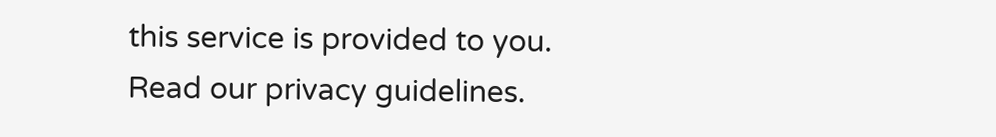this service is provided to you.
Read our privacy guidelines.